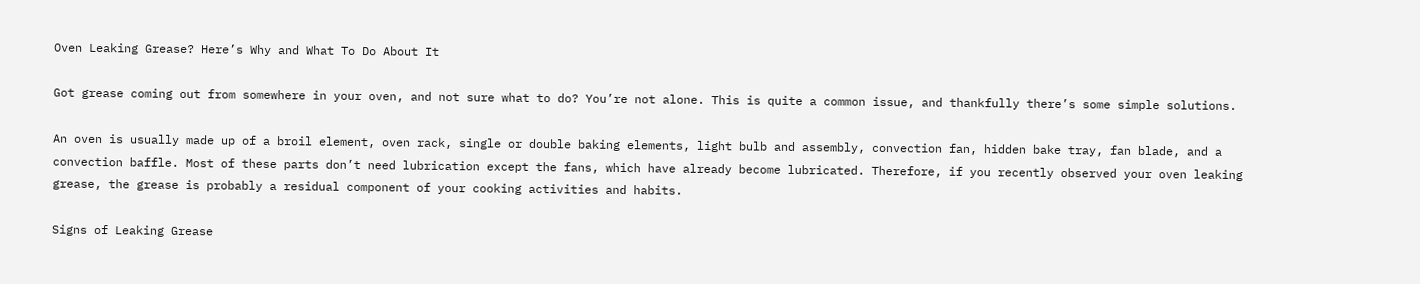Oven Leaking Grease? Here’s Why and What To Do About It

Got grease coming out from somewhere in your oven, and not sure what to do? You’re not alone. This is quite a common issue, and thankfully there’s some simple solutions.

An oven is usually made up of a broil element, oven rack, single or double baking elements, light bulb and assembly, convection fan, hidden bake tray, fan blade, and a convection baffle. Most of these parts don’t need lubrication except the fans, which have already become lubricated. Therefore, if you recently observed your oven leaking grease, the grease is probably a residual component of your cooking activities and habits.

Signs of Leaking Grease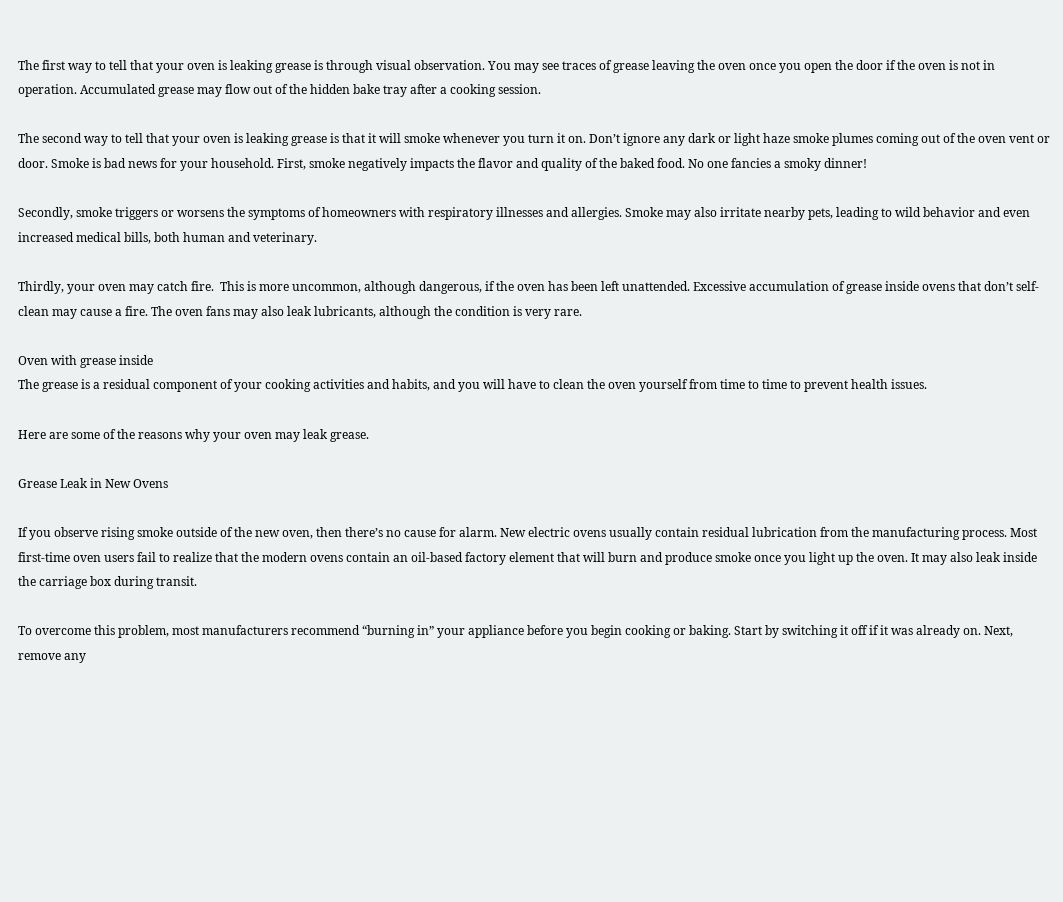The first way to tell that your oven is leaking grease is through visual observation. You may see traces of grease leaving the oven once you open the door if the oven is not in operation. Accumulated grease may flow out of the hidden bake tray after a cooking session.

The second way to tell that your oven is leaking grease is that it will smoke whenever you turn it on. Don’t ignore any dark or light haze smoke plumes coming out of the oven vent or door. Smoke is bad news for your household. First, smoke negatively impacts the flavor and quality of the baked food. No one fancies a smoky dinner!

Secondly, smoke triggers or worsens the symptoms of homeowners with respiratory illnesses and allergies. Smoke may also irritate nearby pets, leading to wild behavior and even increased medical bills, both human and veterinary.

Thirdly, your oven may catch fire.  This is more uncommon, although dangerous, if the oven has been left unattended. Excessive accumulation of grease inside ovens that don’t self-clean may cause a fire. The oven fans may also leak lubricants, although the condition is very rare.

Oven with grease inside
The grease is a residual component of your cooking activities and habits, and you will have to clean the oven yourself from time to time to prevent health issues.

Here are some of the reasons why your oven may leak grease.

Grease Leak in New Ovens

If you observe rising smoke outside of the new oven, then there’s no cause for alarm. New electric ovens usually contain residual lubrication from the manufacturing process. Most first-time oven users fail to realize that the modern ovens contain an oil-based factory element that will burn and produce smoke once you light up the oven. It may also leak inside the carriage box during transit.

To overcome this problem, most manufacturers recommend “burning in” your appliance before you begin cooking or baking. Start by switching it off if it was already on. Next, remove any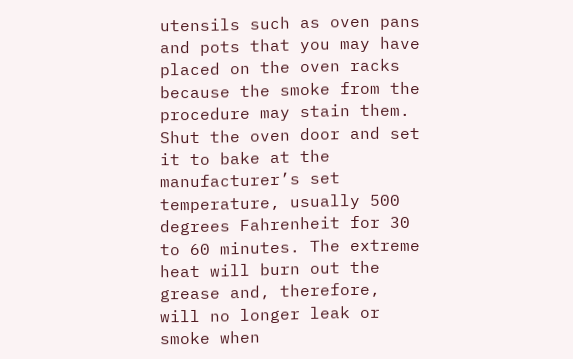utensils such as oven pans and pots that you may have placed on the oven racks because the smoke from the procedure may stain them. Shut the oven door and set it to bake at the manufacturer’s set temperature, usually 500 degrees Fahrenheit for 30 to 60 minutes. The extreme heat will burn out the grease and, therefore, will no longer leak or smoke when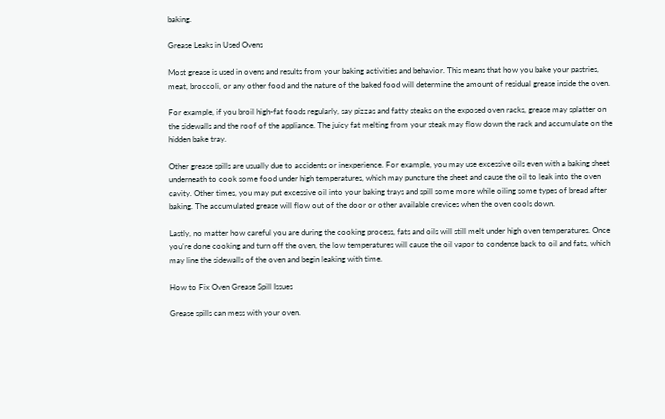baking.

Grease Leaks in Used Ovens

Most grease is used in ovens and results from your baking activities and behavior. This means that how you bake your pastries, meat, broccoli, or any other food and the nature of the baked food will determine the amount of residual grease inside the oven.

For example, if you broil high-fat foods regularly, say pizzas and fatty steaks on the exposed oven racks, grease may splatter on the sidewalls and the roof of the appliance. The juicy fat melting from your steak may flow down the rack and accumulate on the hidden bake tray.

Other grease spills are usually due to accidents or inexperience. For example, you may use excessive oils even with a baking sheet underneath to cook some food under high temperatures, which may puncture the sheet and cause the oil to leak into the oven cavity. Other times, you may put excessive oil into your baking trays and spill some more while oiling some types of bread after baking. The accumulated grease will flow out of the door or other available crevices when the oven cools down.

Lastly, no matter how careful you are during the cooking process, fats and oils will still melt under high oven temperatures. Once you’re done cooking and turn off the oven, the low temperatures will cause the oil vapor to condense back to oil and fats, which may line the sidewalls of the oven and begin leaking with time.

How to Fix Oven Grease Spill Issues

Grease spills can mess with your oven.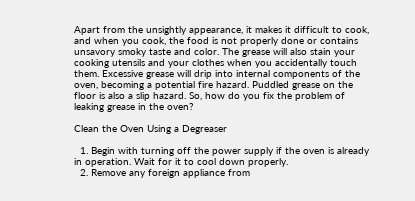Apart from the unsightly appearance, it makes it difficult to cook, and when you cook, the food is not properly done or contains unsavory smoky taste and color. The grease will also stain your cooking utensils and your clothes when you accidentally touch them. Excessive grease will drip into internal components of the oven, becoming a potential fire hazard. Puddled grease on the floor is also a slip hazard. So, how do you fix the problem of leaking grease in the oven?

Clean the Oven Using a Degreaser

  1. Begin with turning off the power supply if the oven is already in operation. Wait for it to cool down properly.
  2. Remove any foreign appliance from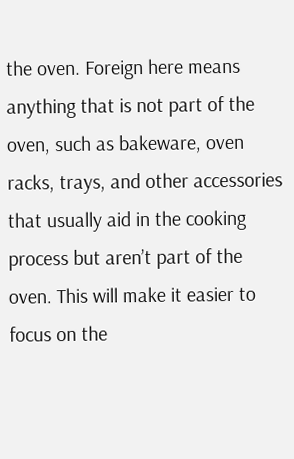the oven. Foreign here means anything that is not part of the oven, such as bakeware, oven racks, trays, and other accessories that usually aid in the cooking process but aren’t part of the oven. This will make it easier to focus on the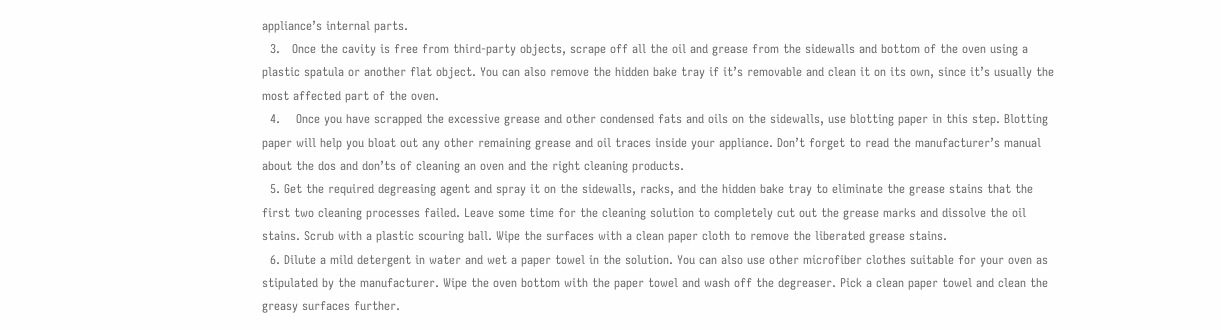appliance’s internal parts.
  3.   Once the cavity is free from third-party objects, scrape off all the oil and grease from the sidewalls and bottom of the oven using a plastic spatula or another flat object. You can also remove the hidden bake tray if it’s removable and clean it on its own, since it’s usually the most affected part of the oven.
  4.    Once you have scrapped the excessive grease and other condensed fats and oils on the sidewalls, use blotting paper in this step. Blotting paper will help you bloat out any other remaining grease and oil traces inside your appliance. Don’t forget to read the manufacturer’s manual about the dos and don’ts of cleaning an oven and the right cleaning products.
  5. Get the required degreasing agent and spray it on the sidewalls, racks, and the hidden bake tray to eliminate the grease stains that the first two cleaning processes failed. Leave some time for the cleaning solution to completely cut out the grease marks and dissolve the oil stains. Scrub with a plastic scouring ball. Wipe the surfaces with a clean paper cloth to remove the liberated grease stains.
  6. Dilute a mild detergent in water and wet a paper towel in the solution. You can also use other microfiber clothes suitable for your oven as stipulated by the manufacturer. Wipe the oven bottom with the paper towel and wash off the degreaser. Pick a clean paper towel and clean the greasy surfaces further.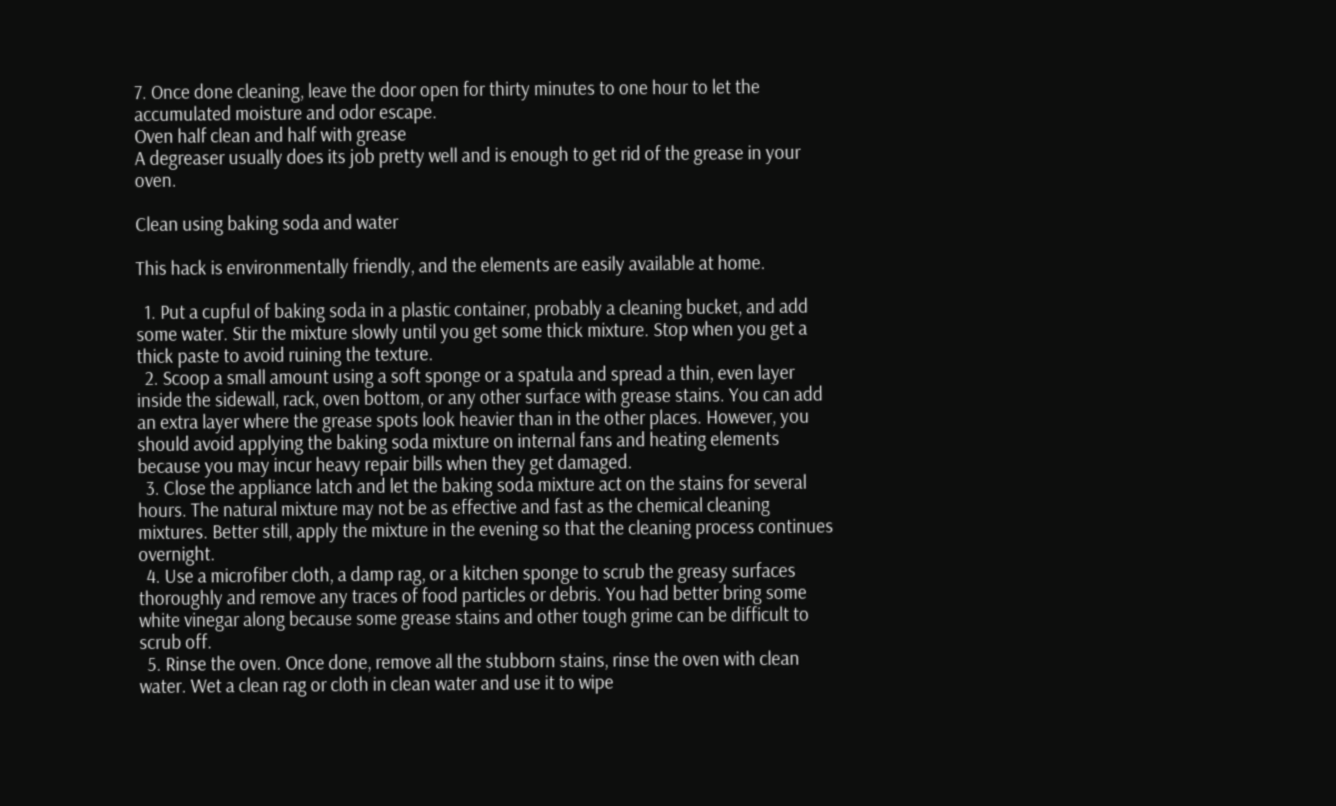7. Once done cleaning, leave the door open for thirty minutes to one hour to let the accumulated moisture and odor escape.
Oven half clean and half with grease
A degreaser usually does its job pretty well and is enough to get rid of the grease in your oven.

Clean using baking soda and water

This hack is environmentally friendly, and the elements are easily available at home.

  1. Put a cupful of baking soda in a plastic container, probably a cleaning bucket, and add some water. Stir the mixture slowly until you get some thick mixture. Stop when you get a thick paste to avoid ruining the texture.
  2. Scoop a small amount using a soft sponge or a spatula and spread a thin, even layer inside the sidewall, rack, oven bottom, or any other surface with grease stains. You can add an extra layer where the grease spots look heavier than in the other places. However, you should avoid applying the baking soda mixture on internal fans and heating elements because you may incur heavy repair bills when they get damaged.
  3. Close the appliance latch and let the baking soda mixture act on the stains for several hours. The natural mixture may not be as effective and fast as the chemical cleaning mixtures. Better still, apply the mixture in the evening so that the cleaning process continues overnight.
  4. Use a microfiber cloth, a damp rag, or a kitchen sponge to scrub the greasy surfaces thoroughly and remove any traces of food particles or debris. You had better bring some white vinegar along because some grease stains and other tough grime can be difficult to scrub off.
  5. Rinse the oven. Once done, remove all the stubborn stains, rinse the oven with clean water. Wet a clean rag or cloth in clean water and use it to wipe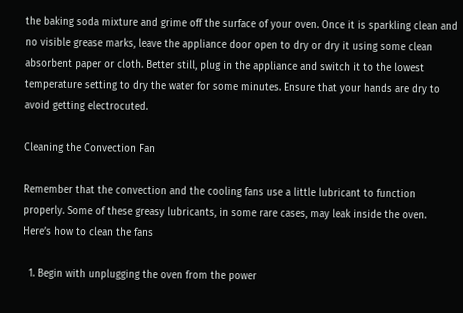the baking soda mixture and grime off the surface of your oven. Once it is sparkling clean and no visible grease marks, leave the appliance door open to dry or dry it using some clean absorbent paper or cloth. Better still, plug in the appliance and switch it to the lowest temperature setting to dry the water for some minutes. Ensure that your hands are dry to avoid getting electrocuted.

Cleaning the Convection Fan

Remember that the convection and the cooling fans use a little lubricant to function properly. Some of these greasy lubricants, in some rare cases, may leak inside the oven. Here’s how to clean the fans

  1. Begin with unplugging the oven from the power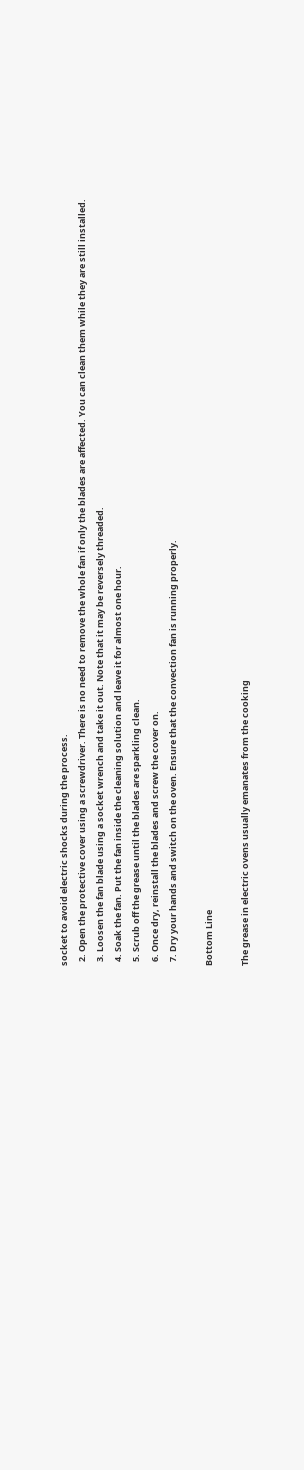socket to avoid electric shocks during the process.
  2. Open the protective cover using a screwdriver. There is no need to remove the whole fan if only the blades are affected. You can clean them while they are still installed.
  3. Loosen the fan blade using a socket wrench and take it out. Note that it may be reversely threaded.
  4. Soak the fan. Put the fan inside the cleaning solution and leave it for almost one hour.
  5. Scrub off the grease until the blades are sparkling clean.
  6. Once dry, reinstall the blades and screw the cover on.
  7. Dry your hands and switch on the oven. Ensure that the convection fan is running properly.

Bottom Line

The grease in electric ovens usually emanates from the cooking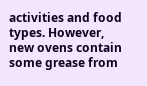activities and food types. However, new ovens contain some grease from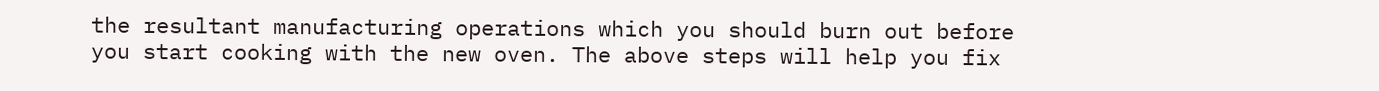the resultant manufacturing operations which you should burn out before you start cooking with the new oven. The above steps will help you fix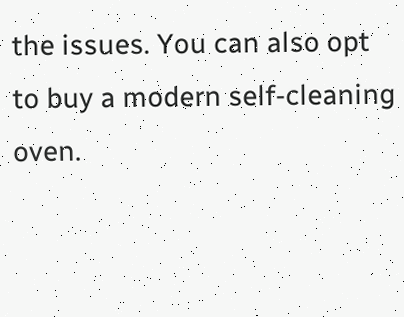the issues. You can also opt to buy a modern self-cleaning oven.